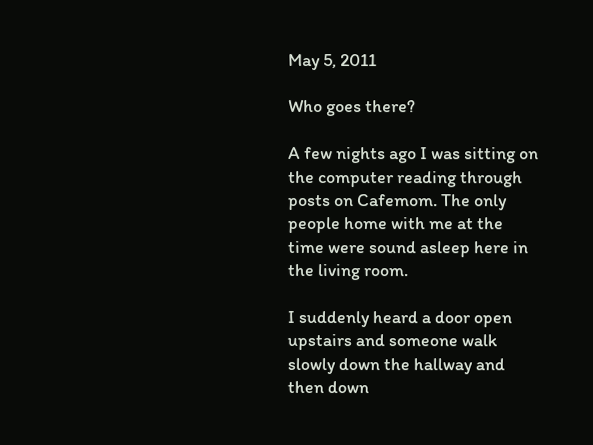May 5, 2011

Who goes there?

A few nights ago I was sitting on the computer reading through posts on Cafemom. The only people home with me at the time were sound asleep here in the living room.

I suddenly heard a door open upstairs and someone walk slowly down the hallway and then down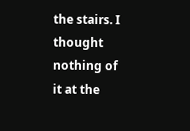the stairs. I thought nothing of it at the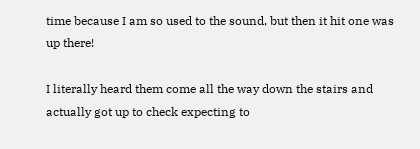time because I am so used to the sound, but then it hit one was up there!

I literally heard them come all the way down the stairs and actually got up to check expecting to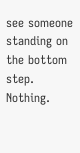see someone standing on the bottom step. Nothing.